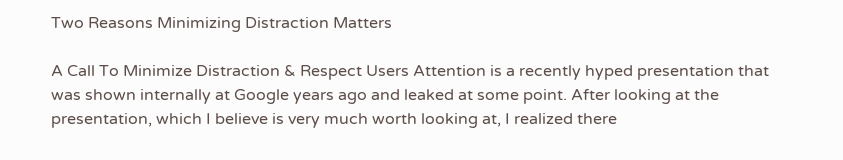Two Reasons Minimizing Distraction Matters

A Call To Minimize Distraction & Respect Users Attention is a recently hyped presentation that was shown internally at Google years ago and leaked at some point. After looking at the presentation, which I believe is very much worth looking at, I realized there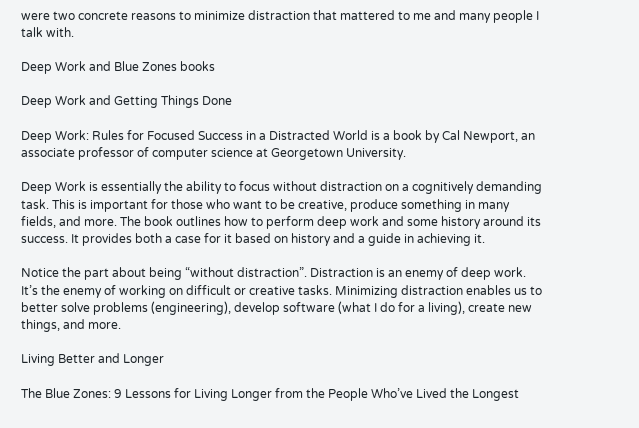were two concrete reasons to minimize distraction that mattered to me and many people I talk with.

Deep Work and Blue Zones books

Deep Work and Getting Things Done

Deep Work: Rules for Focused Success in a Distracted World is a book by Cal Newport, an associate professor of computer science at Georgetown University.

Deep Work is essentially the ability to focus without distraction on a cognitively demanding task. This is important for those who want to be creative, produce something in many fields, and more. The book outlines how to perform deep work and some history around its success. It provides both a case for it based on history and a guide in achieving it.

Notice the part about being “without distraction”. Distraction is an enemy of deep work. It’s the enemy of working on difficult or creative tasks. Minimizing distraction enables us to better solve problems (engineering), develop software (what I do for a living), create new things, and more.

Living Better and Longer

The Blue Zones: 9 Lessons for Living Longer from the People Who’ve Lived the Longest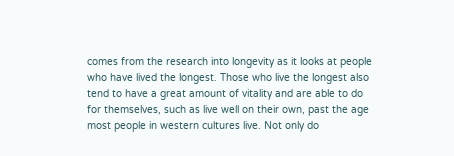comes from the research into longevity as it looks at people who have lived the longest. Those who live the longest also tend to have a great amount of vitality and are able to do for themselves, such as live well on their own, past the age most people in western cultures live. Not only do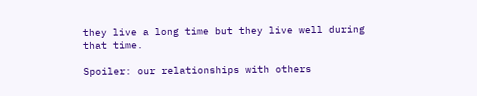they live a long time but they live well during that time.

Spoiler: our relationships with others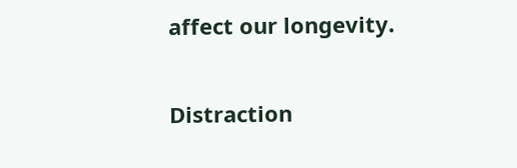affect our longevity.

Distraction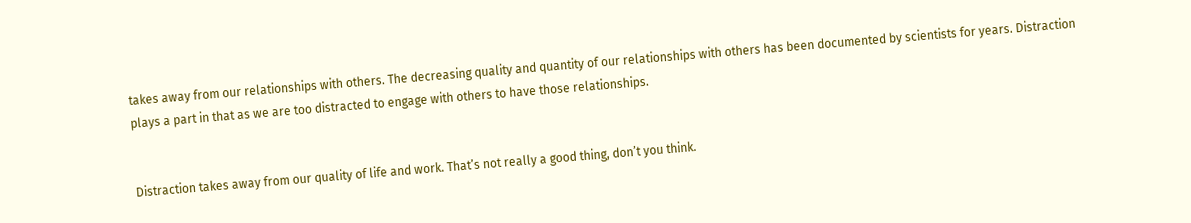takes away from our relationships with others. The decreasing quality and quantity of our relationships with others has been documented by scientists for years. Distraction plays a part in that as we are too distracted to engage with others to have those relationships.


Distraction takes away from our quality of life and work. That’s not really a good thing, don’t you think.